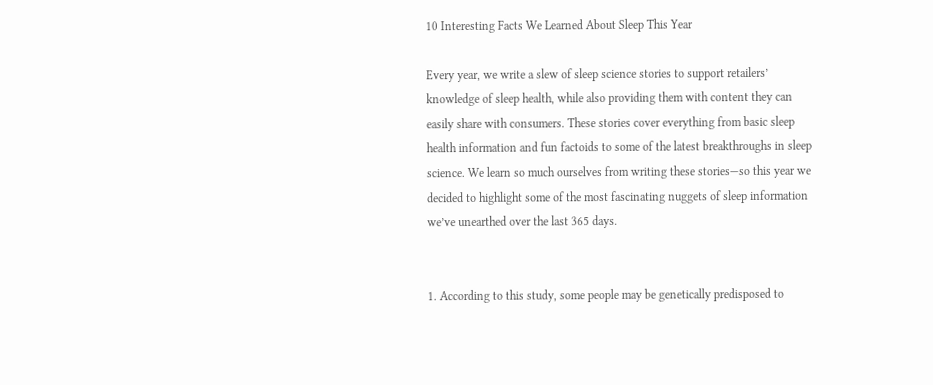10 Interesting Facts We Learned About Sleep This Year

Every year, we write a slew of sleep science stories to support retailers’ knowledge of sleep health, while also providing them with content they can easily share with consumers. These stories cover everything from basic sleep health information and fun factoids to some of the latest breakthroughs in sleep science. We learn so much ourselves from writing these stories—so this year we decided to highlight some of the most fascinating nuggets of sleep information we’ve unearthed over the last 365 days.


1. According to this study, some people may be genetically predisposed to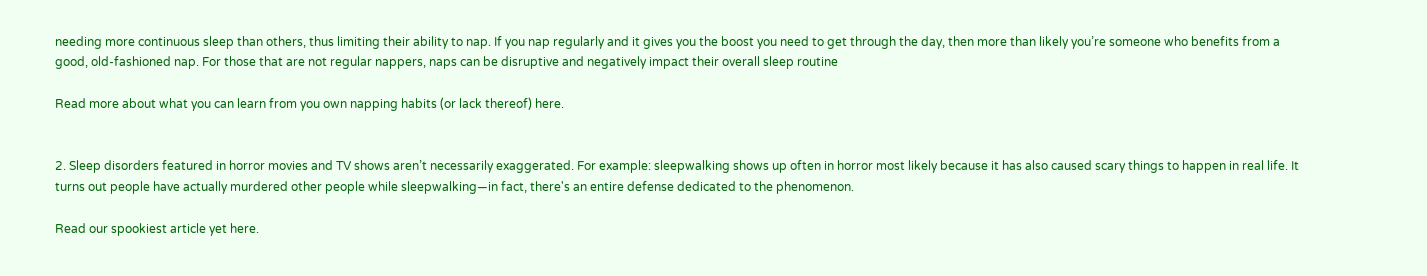needing more continuous sleep than others, thus limiting their ability to nap. If you nap regularly and it gives you the boost you need to get through the day, then more than likely you’re someone who benefits from a good, old-fashioned nap. For those that are not regular nappers, naps can be disruptive and negatively impact their overall sleep routine

Read more about what you can learn from you own napping habits (or lack thereof) here.


2. Sleep disorders featured in horror movies and TV shows aren’t necessarily exaggerated. For example: sleepwalking shows up often in horror most likely because it has also caused scary things to happen in real life. It turns out people have actually murdered other people while sleepwalking—in fact, there's an entire defense dedicated to the phenomenon.

Read our spookiest article yet here.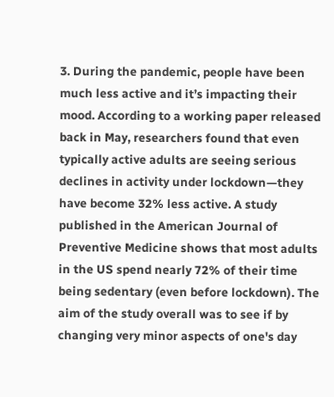3. During the pandemic, people have been much less active and it’s impacting their mood. According to a working paper released back in May, researchers found that even typically active adults are seeing serious declines in activity under lockdown—they have become 32% less active. A study published in the American Journal of Preventive Medicine shows that most adults in the US spend nearly 72% of their time being sedentary (even before lockdown). The aim of the study overall was to see if by changing very minor aspects of one's day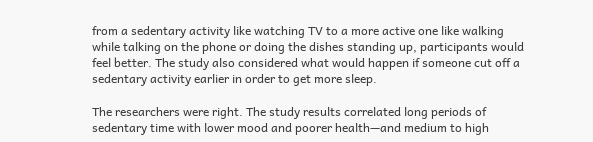from a sedentary activity like watching TV to a more active one like walking while talking on the phone or doing the dishes standing up, participants would feel better. The study also considered what would happen if someone cut off a sedentary activity earlier in order to get more sleep.

The researchers were right. The study results correlated long periods of sedentary time with lower mood and poorer health—and medium to high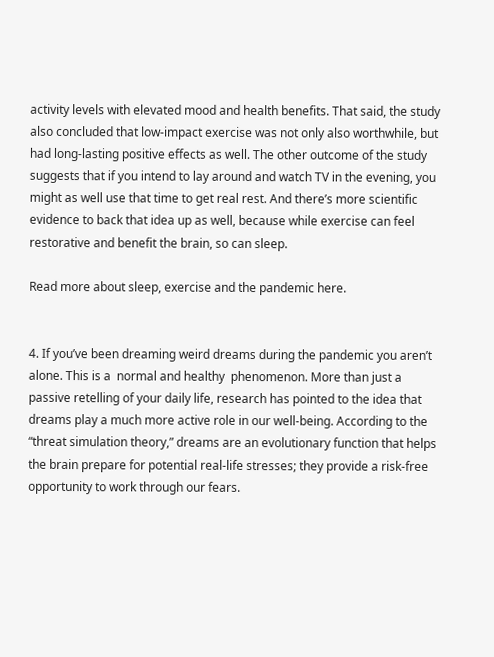activity levels with elevated mood and health benefits. That said, the study also concluded that low-impact exercise was not only also worthwhile, but had long-lasting positive effects as well. The other outcome of the study suggests that if you intend to lay around and watch TV in the evening, you might as well use that time to get real rest. And there’s more scientific evidence to back that idea up as well, because while exercise can feel restorative and benefit the brain, so can sleep.

Read more about sleep, exercise and the pandemic here.


4. If you’ve been dreaming weird dreams during the pandemic you aren’t alone. This is a  normal and healthy  phenomenon. More than just a passive retelling of your daily life, research has pointed to the idea that dreams play a much more active role in our well-being. According to the “threat simulation theory,” dreams are an evolutionary function that helps the brain prepare for potential real-life stresses; they provide a risk-free opportunity to work through our fears.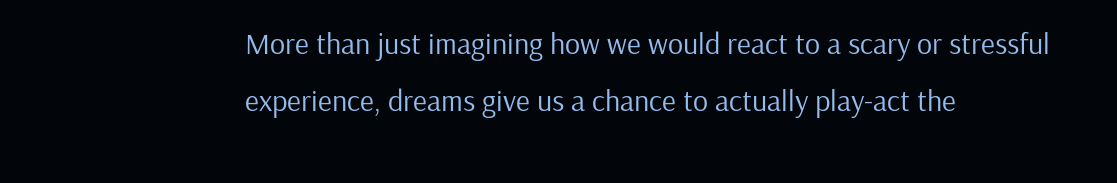More than just imagining how we would react to a scary or stressful experience, dreams give us a chance to actually play-act the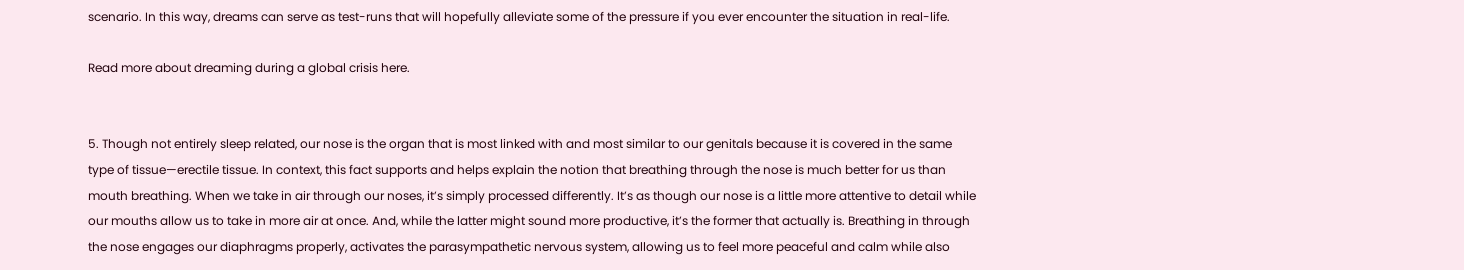scenario. In this way, dreams can serve as test-runs that will hopefully alleviate some of the pressure if you ever encounter the situation in real-life.

Read more about dreaming during a global crisis here.


5. Though not entirely sleep related, our nose is the organ that is most linked with and most similar to our genitals because it is covered in the same type of tissue—erectile tissue. In context, this fact supports and helps explain the notion that breathing through the nose is much better for us than mouth breathing. When we take in air through our noses, it’s simply processed differently. It’s as though our nose is a little more attentive to detail while our mouths allow us to take in more air at once. And, while the latter might sound more productive, it’s the former that actually is. Breathing in through the nose engages our diaphragms properly, activates the parasympathetic nervous system, allowing us to feel more peaceful and calm while also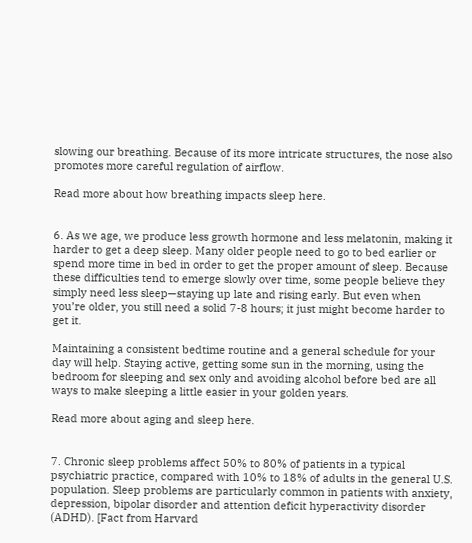slowing our breathing. Because of its more intricate structures, the nose also promotes more careful regulation of airflow.

Read more about how breathing impacts sleep here.


6. As we age, we produce less growth hormone and less melatonin, making it harder to get a deep sleep. Many older people need to go to bed earlier or spend more time in bed in order to get the proper amount of sleep. Because these difficulties tend to emerge slowly over time, some people believe they simply need less sleep—staying up late and rising early. But even when you’re older, you still need a solid 7-8 hours; it just might become harder to get it.

Maintaining a consistent bedtime routine and a general schedule for your day will help. Staying active, getting some sun in the morning, using the bedroom for sleeping and sex only and avoiding alcohol before bed are all ways to make sleeping a little easier in your golden years.

Read more about aging and sleep here.


7. Chronic sleep problems affect 50% to 80% of patients in a typical psychiatric practice, compared with 10% to 18% of adults in the general U.S. population. Sleep problems are particularly common in patients with anxiety, depression, bipolar disorder and attention deficit hyperactivity disorder (ADHD). [Fact from Harvard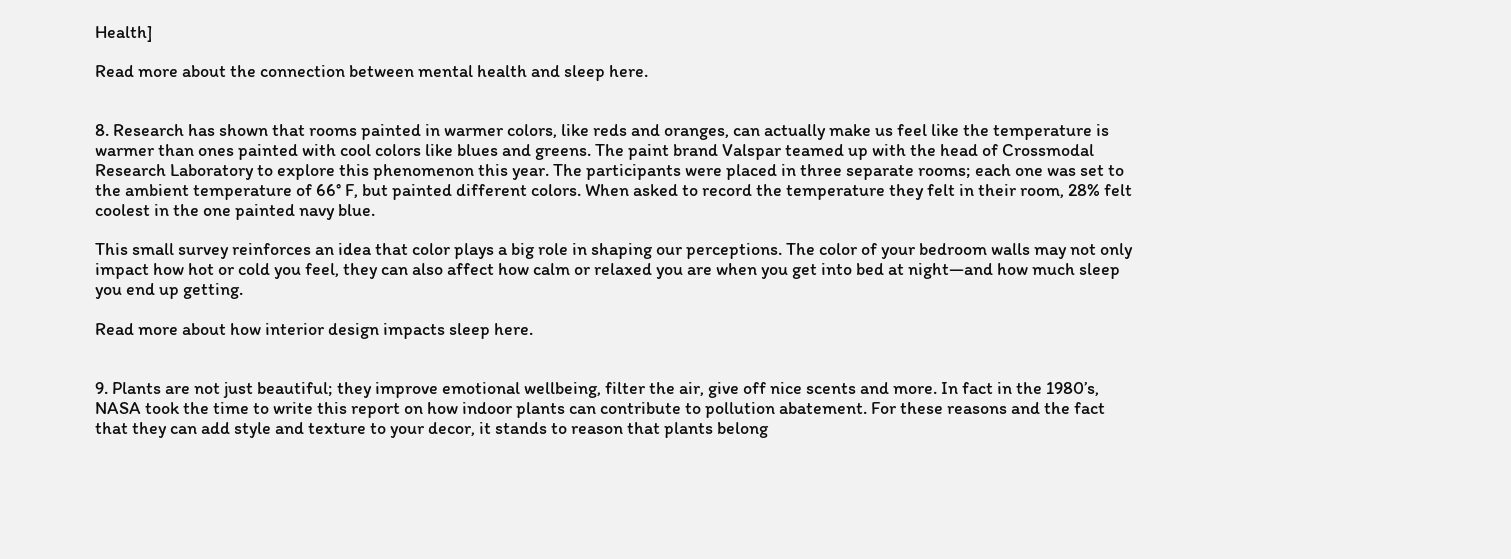Health]

Read more about the connection between mental health and sleep here.


8. Research has shown that rooms painted in warmer colors, like reds and oranges, can actually make us feel like the temperature is warmer than ones painted with cool colors like blues and greens. The paint brand Valspar teamed up with the head of Crossmodal Research Laboratory to explore this phenomenon this year. The participants were placed in three separate rooms; each one was set to the ambient temperature of 66° F, but painted different colors. When asked to record the temperature they felt in their room, 28% felt coolest in the one painted navy blue.

This small survey reinforces an idea that color plays a big role in shaping our perceptions. The color of your bedroom walls may not only impact how hot or cold you feel, they can also affect how calm or relaxed you are when you get into bed at night—and how much sleep you end up getting.

Read more about how interior design impacts sleep here.


9. Plants are not just beautiful; they improve emotional wellbeing, filter the air, give off nice scents and more. In fact in the 1980’s, NASA took the time to write this report on how indoor plants can contribute to pollution abatement. For these reasons and the fact that they can add style and texture to your decor, it stands to reason that plants belong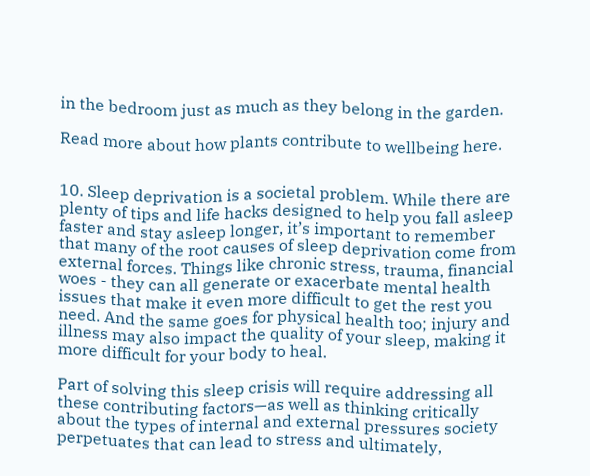in the bedroom just as much as they belong in the garden.

Read more about how plants contribute to wellbeing here.


10. Sleep deprivation is a societal problem. While there are plenty of tips and life hacks designed to help you fall asleep faster and stay asleep longer, it’s important to remember that many of the root causes of sleep deprivation come from external forces. Things like chronic stress, trauma, financial woes - they can all generate or exacerbate mental health issues that make it even more difficult to get the rest you need. And the same goes for physical health too; injury and illness may also impact the quality of your sleep, making it more difficult for your body to heal.

Part of solving this sleep crisis will require addressing all these contributing factors—as well as thinking critically about the types of internal and external pressures society perpetuates that can lead to stress and ultimately,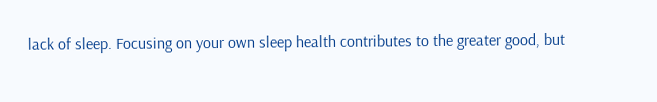lack of sleep. Focusing on your own sleep health contributes to the greater good, but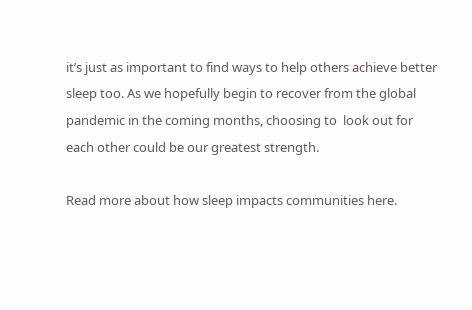it’s just as important to find ways to help others achieve better sleep too. As we hopefully begin to recover from the global pandemic in the coming months, choosing to  look out for each other could be our greatest strength.

Read more about how sleep impacts communities here.